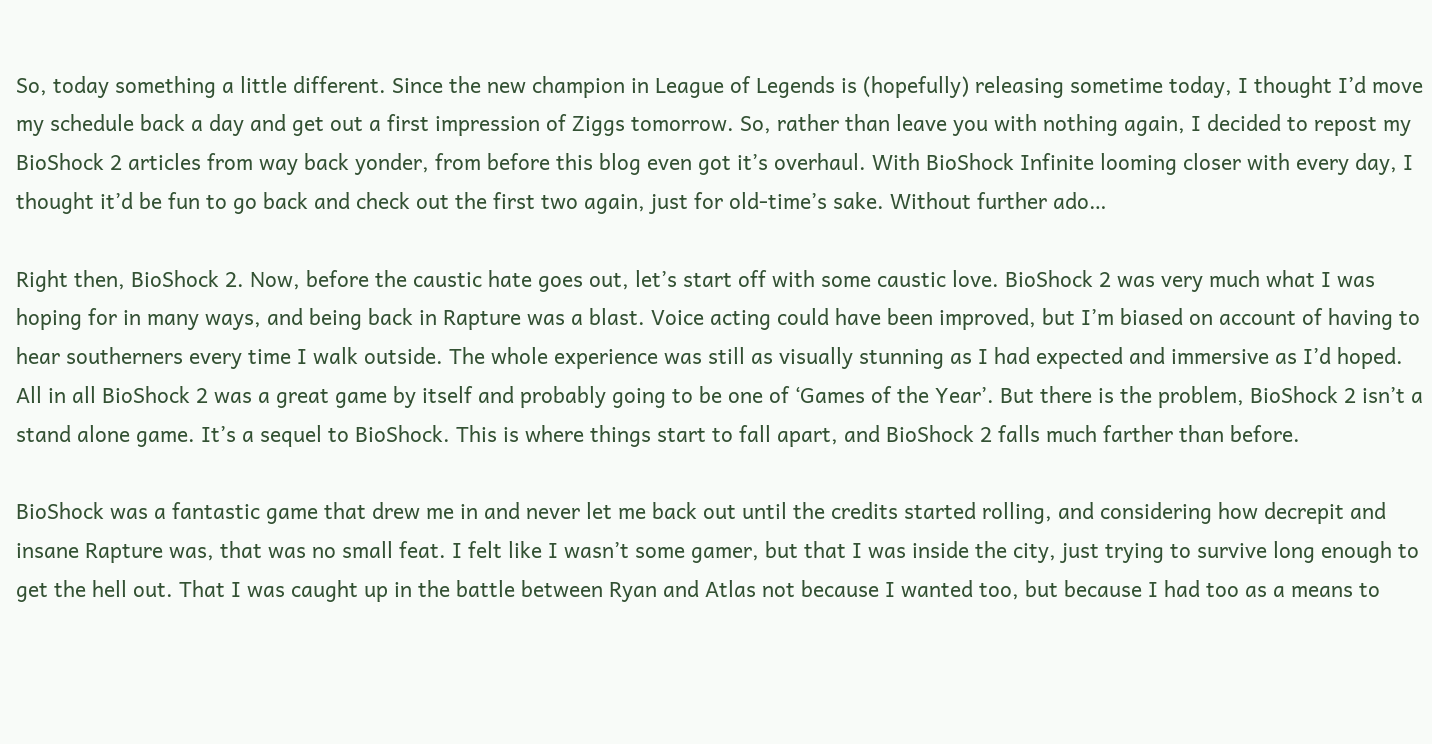So, today something a little different. Since the new champion in League of Legends is (hopefully) releasing sometime today, I thought I’d move my schedule back a day and get out a first impression of Ziggs tomorrow. So, rather than leave you with nothing again, I decided to repost my BioShock 2 articles from way back yonder, from before this blog even got it’s overhaul. With BioShock Infinite looming closer with every day, I thought it’d be fun to go back and check out the first two again, just for old-time’s sake. Without further ado…

Right then, BioShock 2. Now, before the caustic hate goes out, let’s start off with some caustic love. BioShock 2 was very much what I was hoping for in many ways, and being back in Rapture was a blast. Voice acting could have been improved, but I’m biased on account of having to hear southerners every time I walk outside. The whole experience was still as visually stunning as I had expected and immersive as I’d hoped. All in all BioShock 2 was a great game by itself and probably going to be one of ‘Games of the Year’. But there is the problem, BioShock 2 isn’t a stand alone game. It’s a sequel to BioShock. This is where things start to fall apart, and BioShock 2 falls much farther than before.

BioShock was a fantastic game that drew me in and never let me back out until the credits started rolling, and considering how decrepit and insane Rapture was, that was no small feat. I felt like I wasn’t some gamer, but that I was inside the city, just trying to survive long enough to get the hell out. That I was caught up in the battle between Ryan and Atlas not because I wanted too, but because I had too as a means to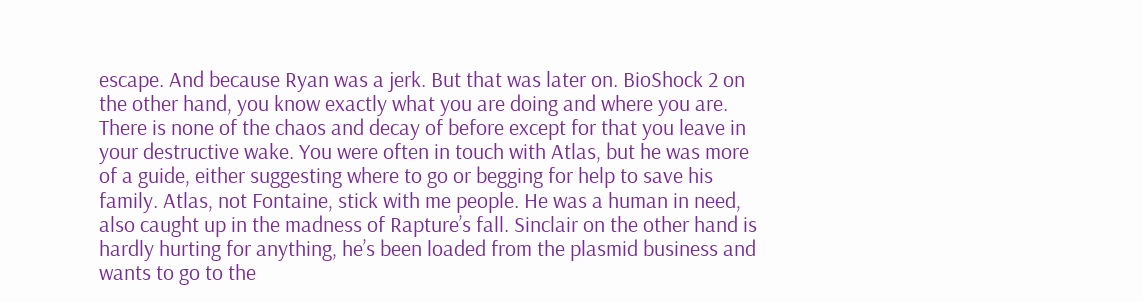escape. And because Ryan was a jerk. But that was later on. BioShock 2 on the other hand, you know exactly what you are doing and where you are. There is none of the chaos and decay of before except for that you leave in your destructive wake. You were often in touch with Atlas, but he was more of a guide, either suggesting where to go or begging for help to save his family. Atlas, not Fontaine, stick with me people. He was a human in need, also caught up in the madness of Rapture’s fall. Sinclair on the other hand is hardly hurting for anything, he’s been loaded from the plasmid business and wants to go to the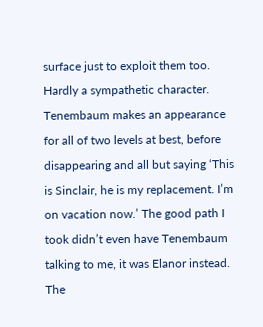surface just to exploit them too. Hardly a sympathetic character. Tenembaum makes an appearance for all of two levels at best, before disappearing and all but saying ‘This is Sinclair, he is my replacement. I’m on vacation now.’ The good path I took didn’t even have Tenembaum talking to me, it was Elanor instead. The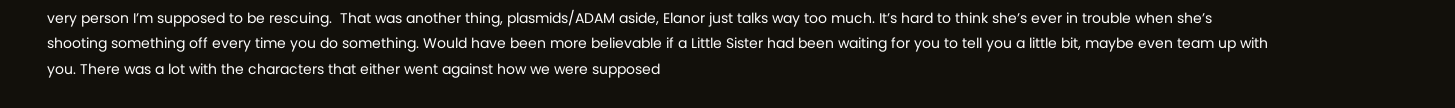very person I’m supposed to be rescuing.  That was another thing, plasmids/ADAM aside, Elanor just talks way too much. It’s hard to think she’s ever in trouble when she’s shooting something off every time you do something. Would have been more believable if a Little Sister had been waiting for you to tell you a little bit, maybe even team up with you. There was a lot with the characters that either went against how we were supposed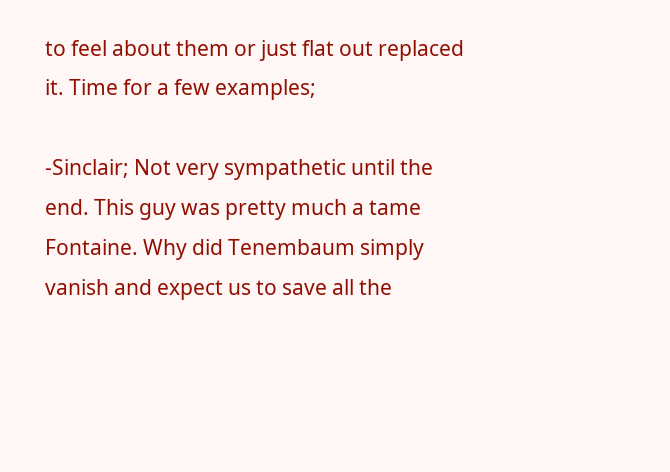to feel about them or just flat out replaced it. Time for a few examples;

-Sinclair; Not very sympathetic until the end. This guy was pretty much a tame Fontaine. Why did Tenembaum simply vanish and expect us to save all the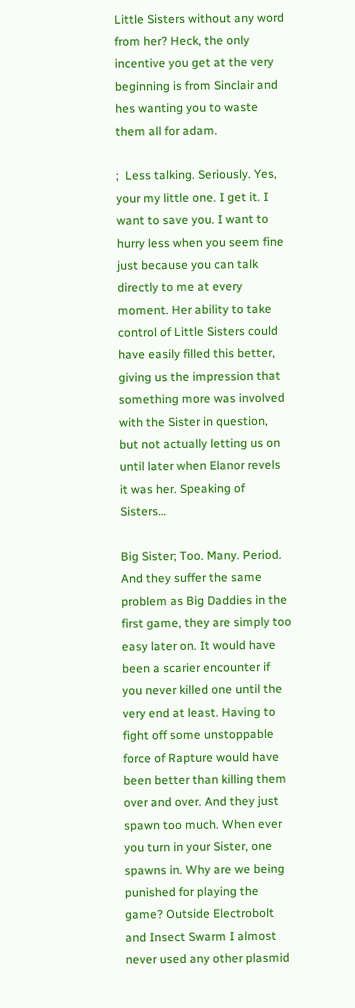Little Sisters without any word from her? Heck, the only incentive you get at the very beginning is from Sinclair and hes wanting you to waste them all for adam.

;  Less talking. Seriously. Yes, your my little one. I get it. I want to save you. I want to hurry less when you seem fine just because you can talk directly to me at every moment. Her ability to take control of Little Sisters could have easily filled this better, giving us the impression that something more was involved with the Sister in question, but not actually letting us on until later when Elanor revels it was her. Speaking of Sisters…

Big Sister; Too. Many. Period. And they suffer the same problem as Big Daddies in the first game, they are simply too easy later on. It would have been a scarier encounter if you never killed one until the very end at least. Having to fight off some unstoppable force of Rapture would have been better than killing them over and over. And they just spawn too much. When ever you turn in your Sister, one spawns in. Why are we being punished for playing the game? Outside Electrobolt and Insect Swarm I almost never used any other plasmid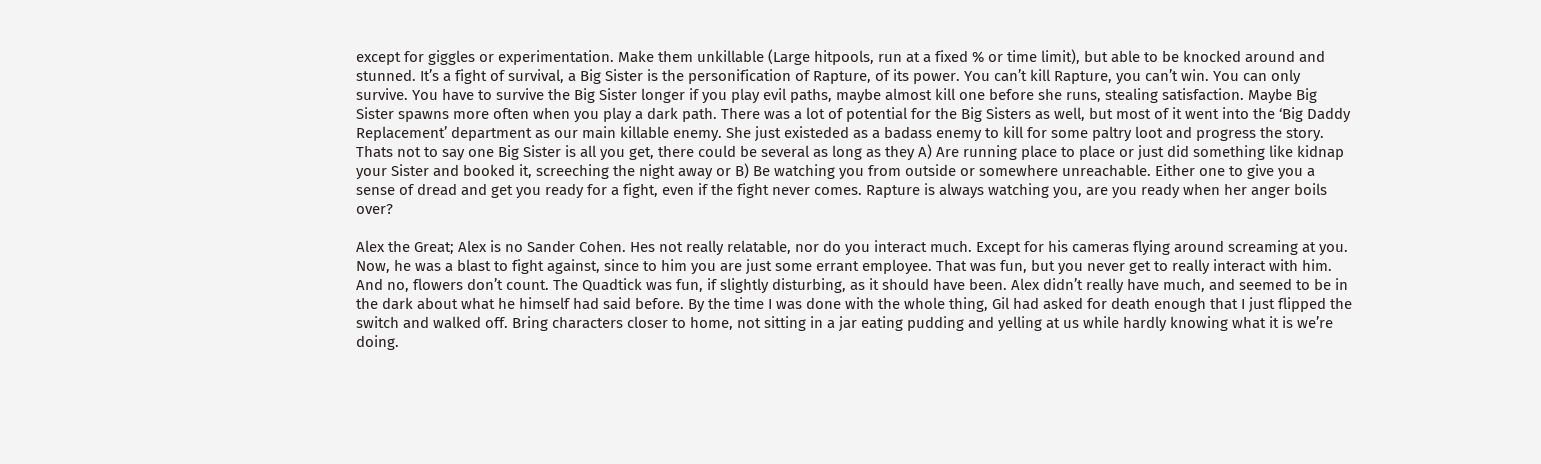except for giggles or experimentation. Make them unkillable (Large hitpools, run at a fixed % or time limit), but able to be knocked around and stunned. It’s a fight of survival, a Big Sister is the personification of Rapture, of its power. You can’t kill Rapture, you can’t win. You can only survive. You have to survive the Big Sister longer if you play evil paths, maybe almost kill one before she runs, stealing satisfaction. Maybe Big Sister spawns more often when you play a dark path. There was a lot of potential for the Big Sisters as well, but most of it went into the ‘Big Daddy Replacement’ department as our main killable enemy. She just existeded as a badass enemy to kill for some paltry loot and progress the story. Thats not to say one Big Sister is all you get, there could be several as long as they A) Are running place to place or just did something like kidnap your Sister and booked it, screeching the night away or B) Be watching you from outside or somewhere unreachable. Either one to give you a sense of dread and get you ready for a fight, even if the fight never comes. Rapture is always watching you, are you ready when her anger boils over?

Alex the Great; Alex is no Sander Cohen. Hes not really relatable, nor do you interact much. Except for his cameras flying around screaming at you. Now, he was a blast to fight against, since to him you are just some errant employee. That was fun, but you never get to really interact with him. And no, flowers don’t count. The Quadtick was fun, if slightly disturbing, as it should have been. Alex didn’t really have much, and seemed to be in the dark about what he himself had said before. By the time I was done with the whole thing, Gil had asked for death enough that I just flipped the switch and walked off. Bring characters closer to home, not sitting in a jar eating pudding and yelling at us while hardly knowing what it is we’re doing.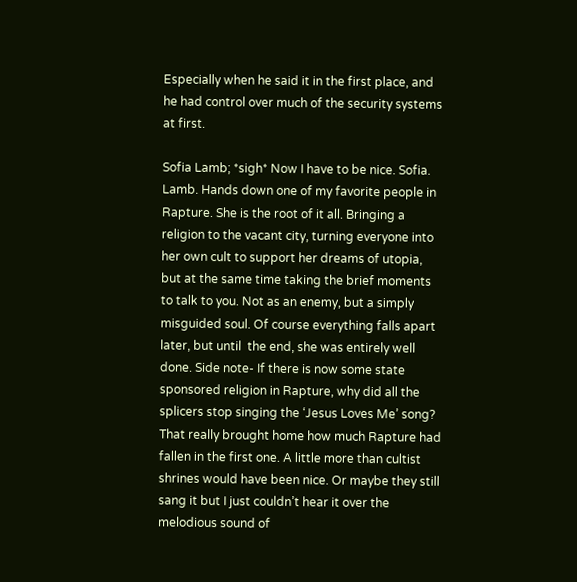Especially when he said it in the first place, and he had control over much of the security systems at first.

Sofia Lamb; *sigh* Now I have to be nice. Sofia. Lamb. Hands down one of my favorite people in Rapture. She is the root of it all. Bringing a religion to the vacant city, turning everyone into her own cult to support her dreams of utopia, but at the same time taking the brief moments to talk to you. Not as an enemy, but a simply misguided soul. Of course everything falls apart later, but until  the end, she was entirely well done. Side note- If there is now some state sponsored religion in Rapture, why did all the splicers stop singing the ‘Jesus Loves Me’ song? That really brought home how much Rapture had fallen in the first one. A little more than cultist shrines would have been nice. Or maybe they still sang it but I just couldn’t hear it over the melodious sound of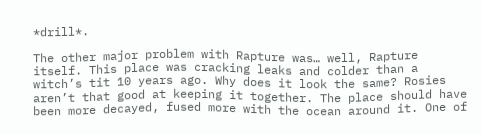*drill*.

The other major problem with Rapture was… well, Rapture itself. This place was cracking leaks and colder than a witch’s tit 10 years ago. Why does it look the same? Rosies aren’t that good at keeping it together. The place should have been more decayed, fused more with the ocean around it. One of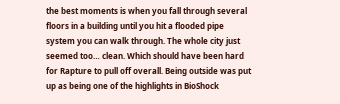the best moments is when you fall through several floors in a building until you hit a flooded pipe system you can walk through. The whole city just seemed too… clean. Which should have been hard for Rapture to pull off overall. Being outside was put up as being one of the highlights in BioShock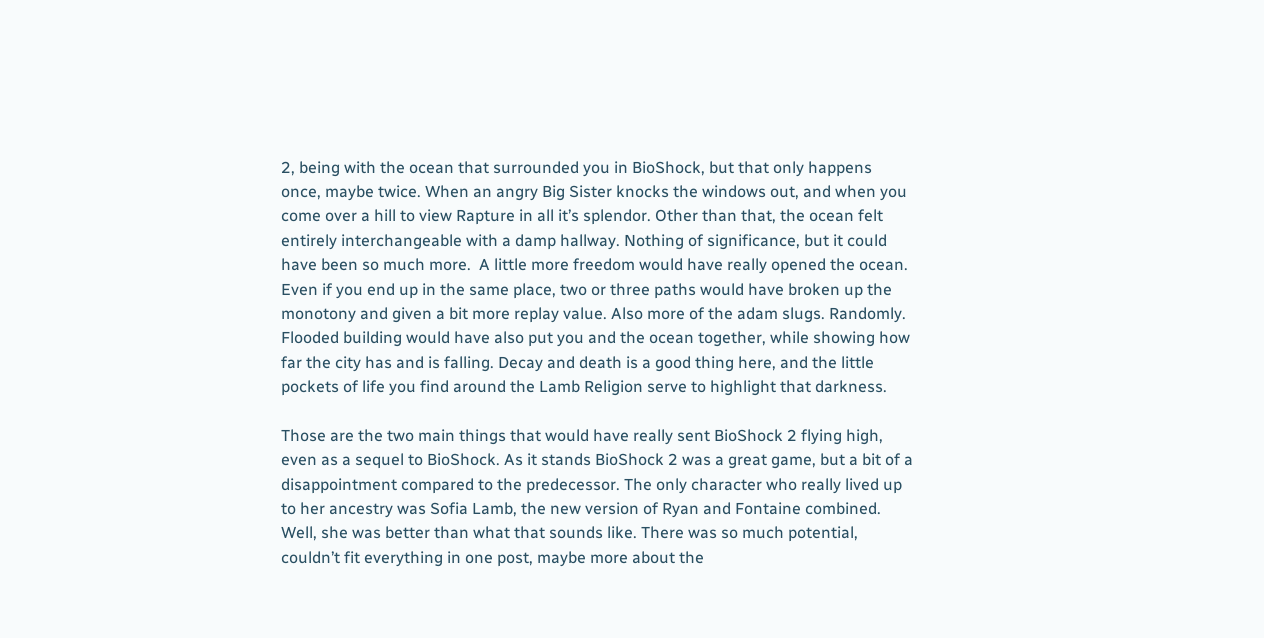2, being with the ocean that surrounded you in BioShock, but that only happens once, maybe twice. When an angry Big Sister knocks the windows out, and when you come over a hill to view Rapture in all it’s splendor. Other than that, the ocean felt entirely interchangeable with a damp hallway. Nothing of significance, but it could have been so much more.  A little more freedom would have really opened the ocean. Even if you end up in the same place, two or three paths would have broken up the monotony and given a bit more replay value. Also more of the adam slugs. Randomly. Flooded building would have also put you and the ocean together, while showing how far the city has and is falling. Decay and death is a good thing here, and the little pockets of life you find around the Lamb Religion serve to highlight that darkness.

Those are the two main things that would have really sent BioShock 2 flying high, even as a sequel to BioShock. As it stands BioShock 2 was a great game, but a bit of a disappointment compared to the predecessor. The only character who really lived up to her ancestry was Sofia Lamb, the new version of Ryan and Fontaine combined. Well, she was better than what that sounds like. There was so much potential, couldn’t fit everything in one post, maybe more about the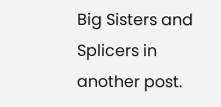Big Sisters and Splicers in another post.